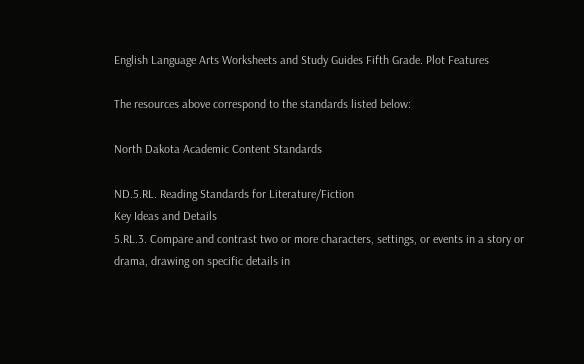English Language Arts Worksheets and Study Guides Fifth Grade. Plot Features

The resources above correspond to the standards listed below:

North Dakota Academic Content Standards

ND.5.RL. Reading Standards for Literature/Fiction
Key Ideas and Details
5.RL.3. Compare and contrast two or more characters, settings, or events in a story or drama, drawing on specific details in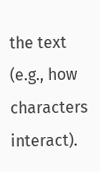the text (e.g., how characters interact).